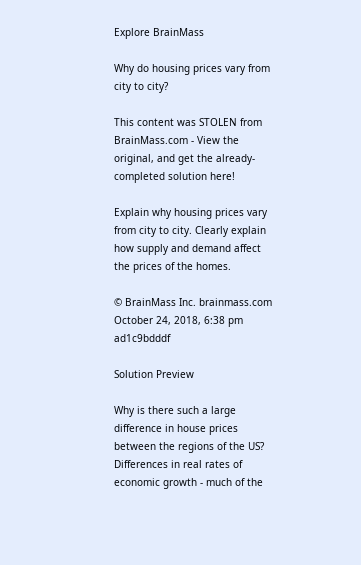Explore BrainMass

Why do housing prices vary from city to city?

This content was STOLEN from BrainMass.com - View the original, and get the already-completed solution here!

Explain why housing prices vary from city to city. Clearly explain how supply and demand affect the prices of the homes.

© BrainMass Inc. brainmass.com October 24, 2018, 6:38 pm ad1c9bdddf

Solution Preview

Why is there such a large difference in house prices between the regions of the US?
Differences in real rates of economic growth - much of the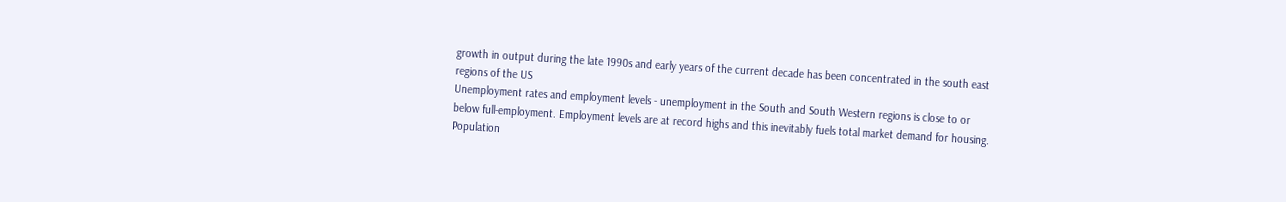growth in output during the late 1990s and early years of the current decade has been concentrated in the south east regions of the US
Unemployment rates and employment levels - unemployment in the South and South Western regions is close to or below full-employment. Employment levels are at record highs and this inevitably fuels total market demand for housing.
Population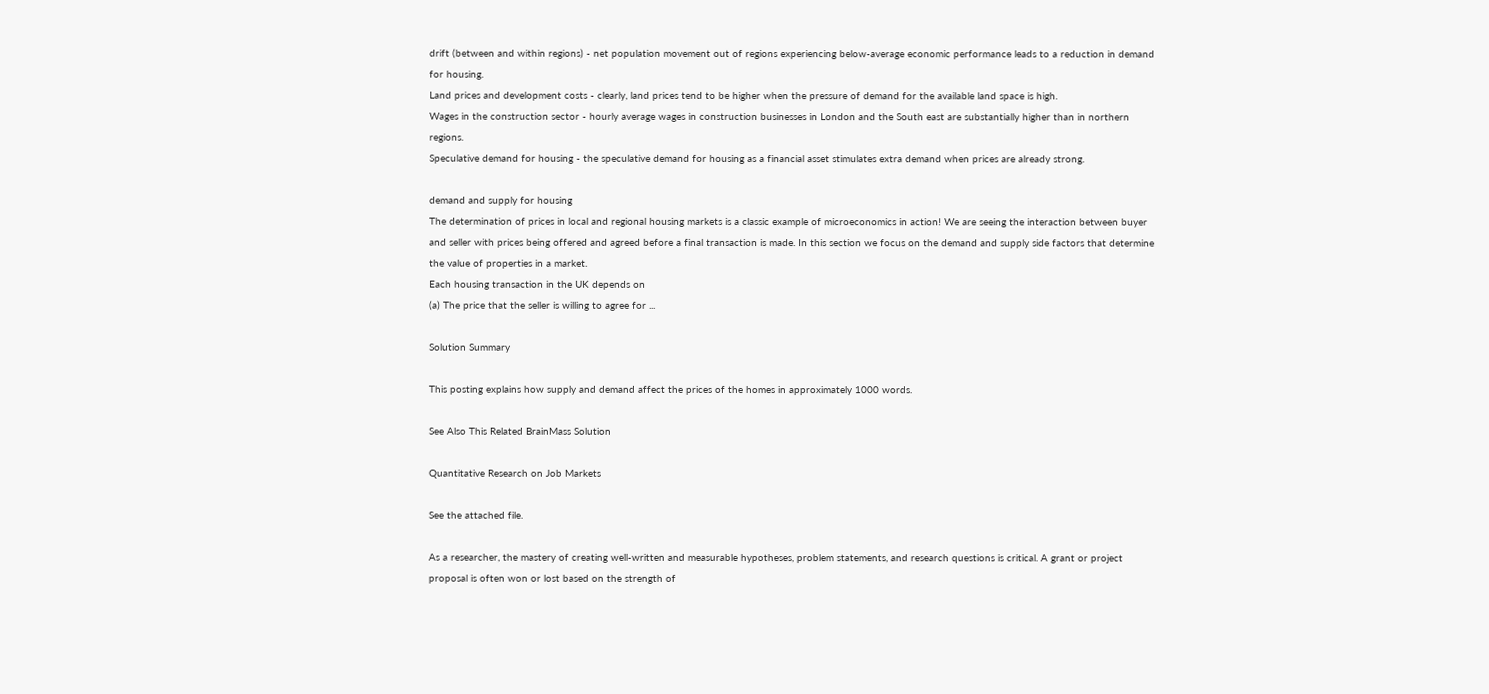drift (between and within regions) - net population movement out of regions experiencing below-average economic performance leads to a reduction in demand for housing.
Land prices and development costs - clearly, land prices tend to be higher when the pressure of demand for the available land space is high.
Wages in the construction sector - hourly average wages in construction businesses in London and the South east are substantially higher than in northern regions.
Speculative demand for housing - the speculative demand for housing as a financial asset stimulates extra demand when prices are already strong.

demand and supply for housing
The determination of prices in local and regional housing markets is a classic example of microeconomics in action! We are seeing the interaction between buyer and seller with prices being offered and agreed before a final transaction is made. In this section we focus on the demand and supply side factors that determine the value of properties in a market.
Each housing transaction in the UK depends on
(a) The price that the seller is willing to agree for ...

Solution Summary

This posting explains how supply and demand affect the prices of the homes in approximately 1000 words.

See Also This Related BrainMass Solution

Quantitative Research on Job Markets

See the attached file.

As a researcher, the mastery of creating well-written and measurable hypotheses, problem statements, and research questions is critical. A grant or project proposal is often won or lost based on the strength of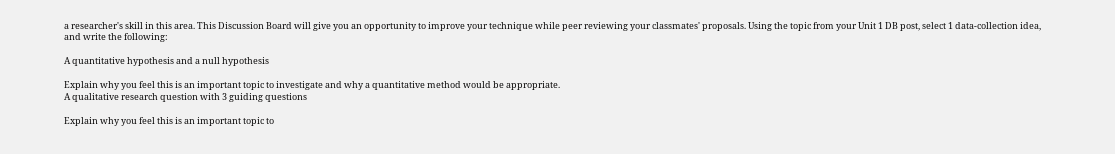a researcher's skill in this area. This Discussion Board will give you an opportunity to improve your technique while peer reviewing your classmates' proposals. Using the topic from your Unit 1 DB post, select 1 data-collection idea, and write the following:

A quantitative hypothesis and a null hypothesis

Explain why you feel this is an important topic to investigate and why a quantitative method would be appropriate.
A qualitative research question with 3 guiding questions

Explain why you feel this is an important topic to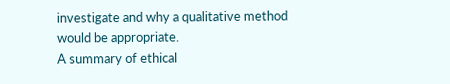investigate and why a qualitative method would be appropriate.
A summary of ethical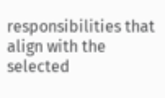responsibilities that align with the selected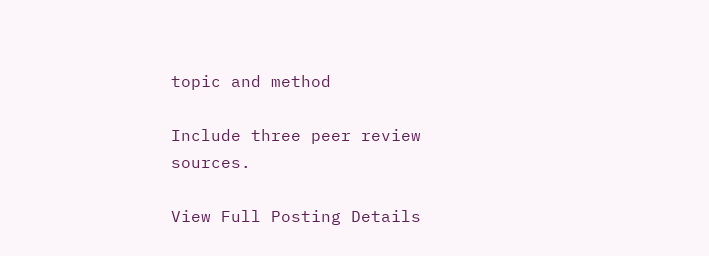topic and method

Include three peer review sources.

View Full Posting Details